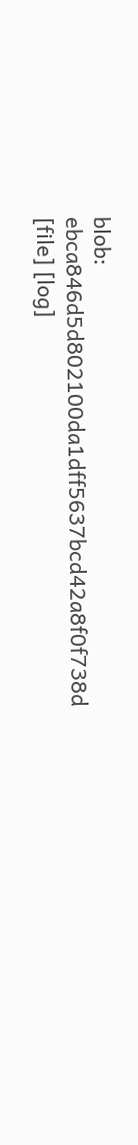blob: ebca846d5d802100da1dff5637bcd42a8f0f738d [file] [log]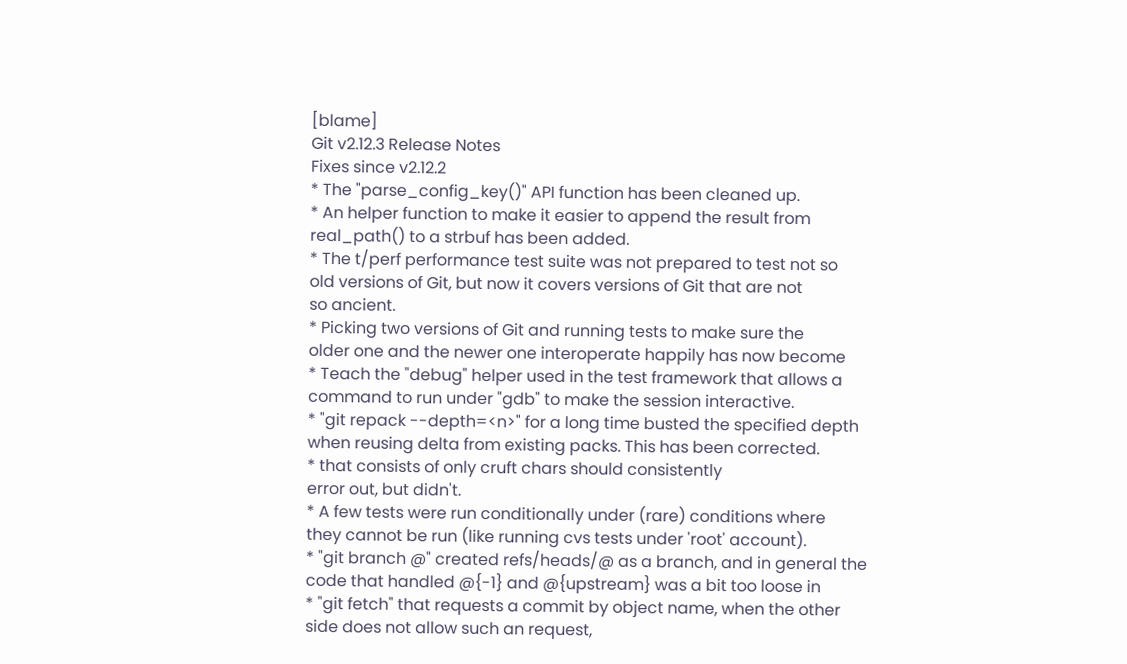[blame]
Git v2.12.3 Release Notes
Fixes since v2.12.2
* The "parse_config_key()" API function has been cleaned up.
* An helper function to make it easier to append the result from
real_path() to a strbuf has been added.
* The t/perf performance test suite was not prepared to test not so
old versions of Git, but now it covers versions of Git that are not
so ancient.
* Picking two versions of Git and running tests to make sure the
older one and the newer one interoperate happily has now become
* Teach the "debug" helper used in the test framework that allows a
command to run under "gdb" to make the session interactive.
* "git repack --depth=<n>" for a long time busted the specified depth
when reusing delta from existing packs. This has been corrected.
* that consists of only cruft chars should consistently
error out, but didn't.
* A few tests were run conditionally under (rare) conditions where
they cannot be run (like running cvs tests under 'root' account).
* "git branch @" created refs/heads/@ as a branch, and in general the
code that handled @{-1} and @{upstream} was a bit too loose in
* "git fetch" that requests a commit by object name, when the other
side does not allow such an request,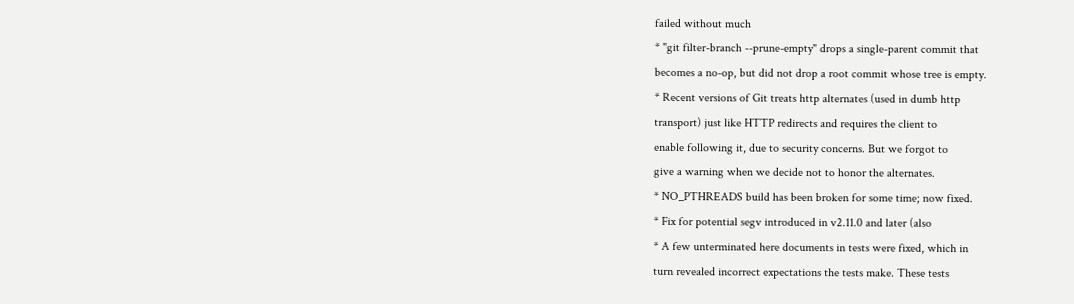failed without much
* "git filter-branch --prune-empty" drops a single-parent commit that
becomes a no-op, but did not drop a root commit whose tree is empty.
* Recent versions of Git treats http alternates (used in dumb http
transport) just like HTTP redirects and requires the client to
enable following it, due to security concerns. But we forgot to
give a warning when we decide not to honor the alternates.
* NO_PTHREADS build has been broken for some time; now fixed.
* Fix for potential segv introduced in v2.11.0 and later (also
* A few unterminated here documents in tests were fixed, which in
turn revealed incorrect expectations the tests make. These tests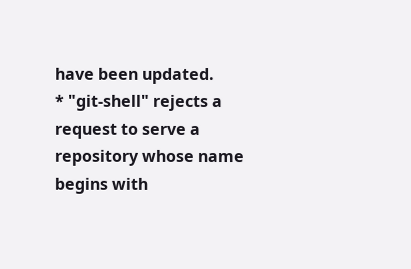have been updated.
* "git-shell" rejects a request to serve a repository whose name
begins with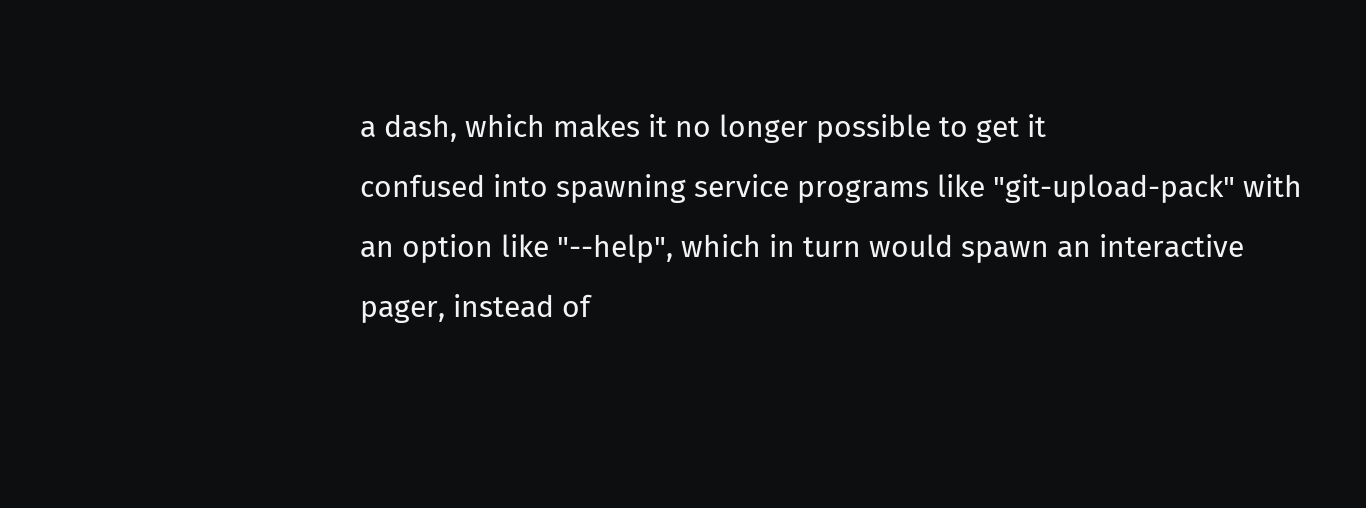a dash, which makes it no longer possible to get it
confused into spawning service programs like "git-upload-pack" with
an option like "--help", which in turn would spawn an interactive
pager, instead of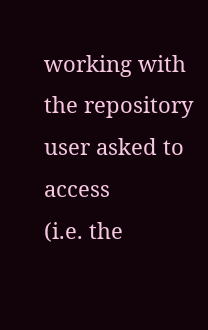working with the repository user asked to access
(i.e. the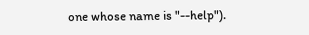one whose name is "--help").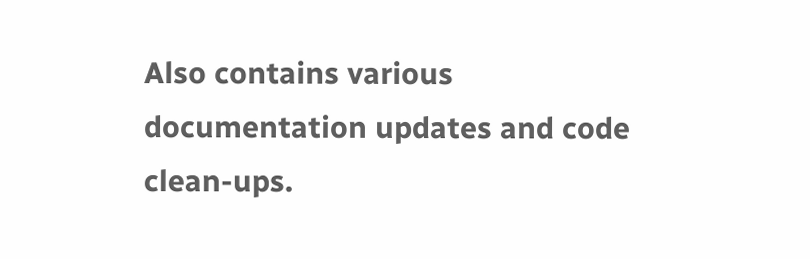Also contains various documentation updates and code clean-ups.